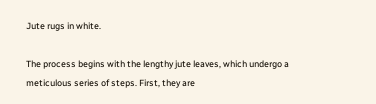Jute rugs in white.

The process begins with the lengthy jute leaves, which undergo a meticulous series of steps. First, they are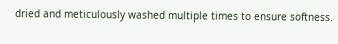dried and meticulously washed multiple times to ensure softness.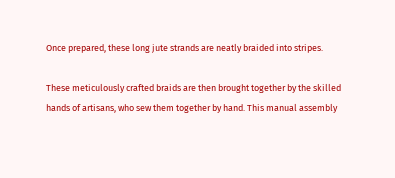Once prepared, these long jute strands are neatly braided into stripes.

These meticulously crafted braids are then brought together by the skilled hands of artisans, who sew them together by hand. This manual assembly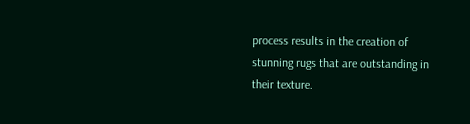process results in the creation of stunning rugs that are outstanding in their texture.